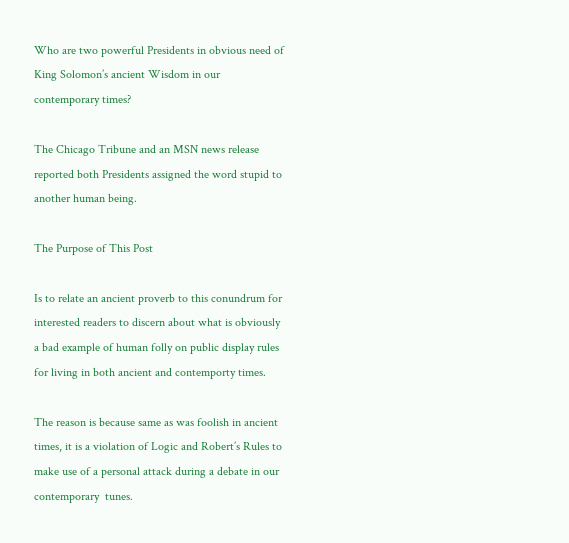Who are two powerful Presidents in obvious need of King Solomon’s ancient Wisdom in our contemporary times?

The Chicago Tribune and an MSN news release reported both Presidents assigned the word stupid to another human being.

The Purpose of This Post

Is to relate an ancient proverb to this conundrum for interested readers to discern about what is obviously a bad example of human folly on public display rules for living in both ancient and contemporty times.

The reason is because same as was foolish in ancient times, it is a violation of Logic and Robert’s Rules to make use of a personal attack during a debate in our contemporary  tunes.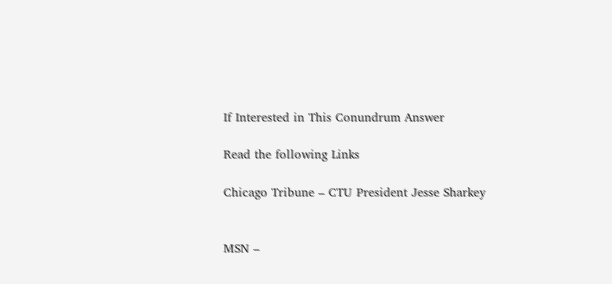If Interested in This Conundrum Answer

Read the following Links

Chicago Tribune – CTU President Jesse Sharkey


MSN –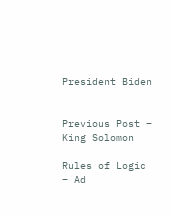President Biden


Previous Post – King Solomon

Rules of Logic – Ad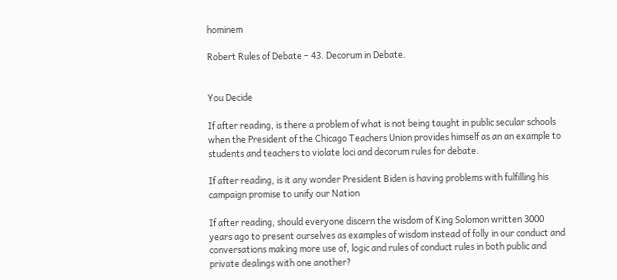hominem

Robert Rules of Debate – 43. Decorum in Debate.


You Decide

If after reading, is there a problem of what is not being taught in public secular schools when the President of the Chicago Teachers Union provides himself as an an example to students and teachers to violate loci and decorum rules for debate.

If after reading, is it any wonder President Biden is having problems with fulfilling his campaign promise to unify our Nation

If after reading, should everyone discern the wisdom of King Solomon written 3000 years ago to present ourselves as examples of wisdom instead of folly in our conduct and conversations making more use of, logic and rules of conduct rules in both public and private dealings with one another?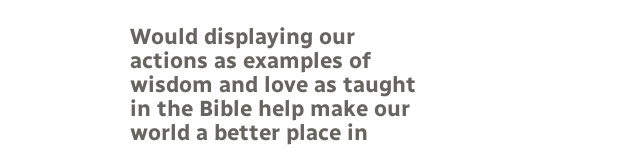Would displaying our actions as examples of wisdom and love as taught in the Bible help make our world a better place in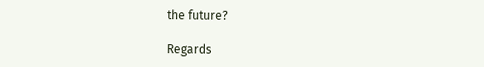the future?

Regards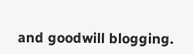and goodwill blogging.